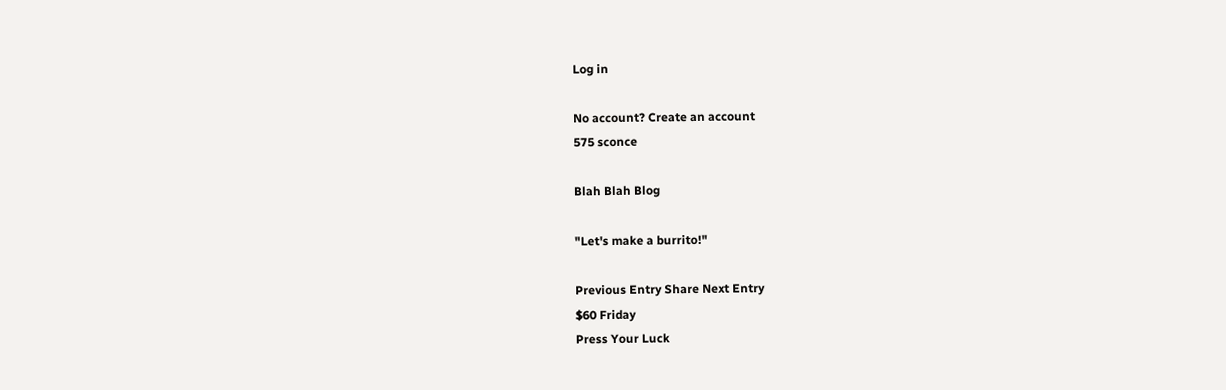Log in

No account? Create an account
575 sconce

Blah Blah Blog

"Let's make a burrito!"

Previous Entry Share Next Entry
$60 Friday
Press Your Luck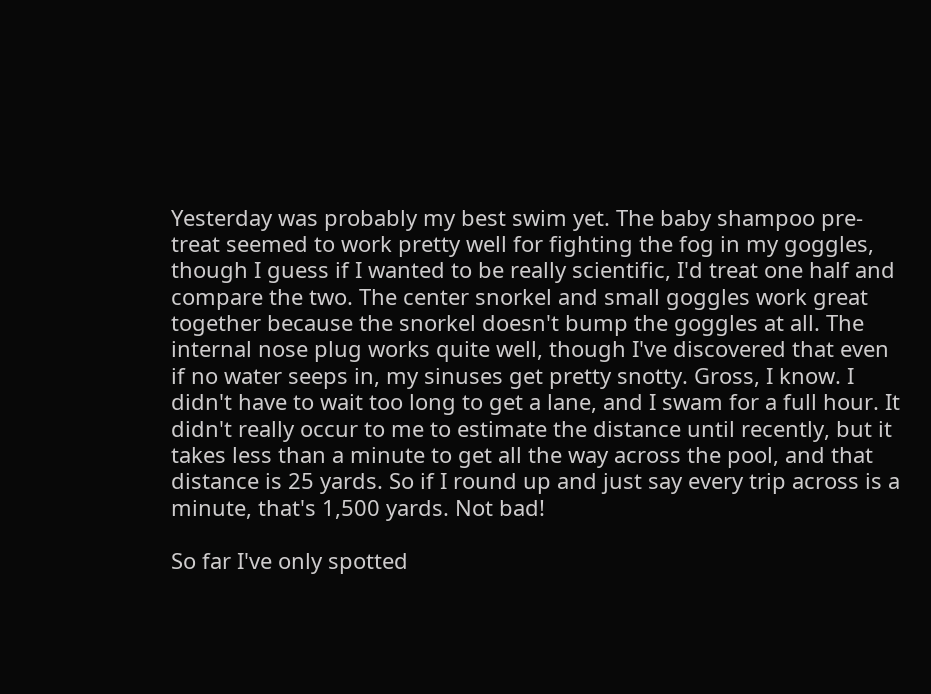Yesterday was probably my best swim yet. The baby shampoo pre-treat seemed to work pretty well for fighting the fog in my goggles, though I guess if I wanted to be really scientific, I'd treat one half and compare the two. The center snorkel and small goggles work great together because the snorkel doesn't bump the goggles at all. The internal nose plug works quite well, though I've discovered that even if no water seeps in, my sinuses get pretty snotty. Gross, I know. I didn't have to wait too long to get a lane, and I swam for a full hour. It didn't really occur to me to estimate the distance until recently, but it takes less than a minute to get all the way across the pool, and that distance is 25 yards. So if I round up and just say every trip across is a minute, that's 1,500 yards. Not bad!

So far I've only spotted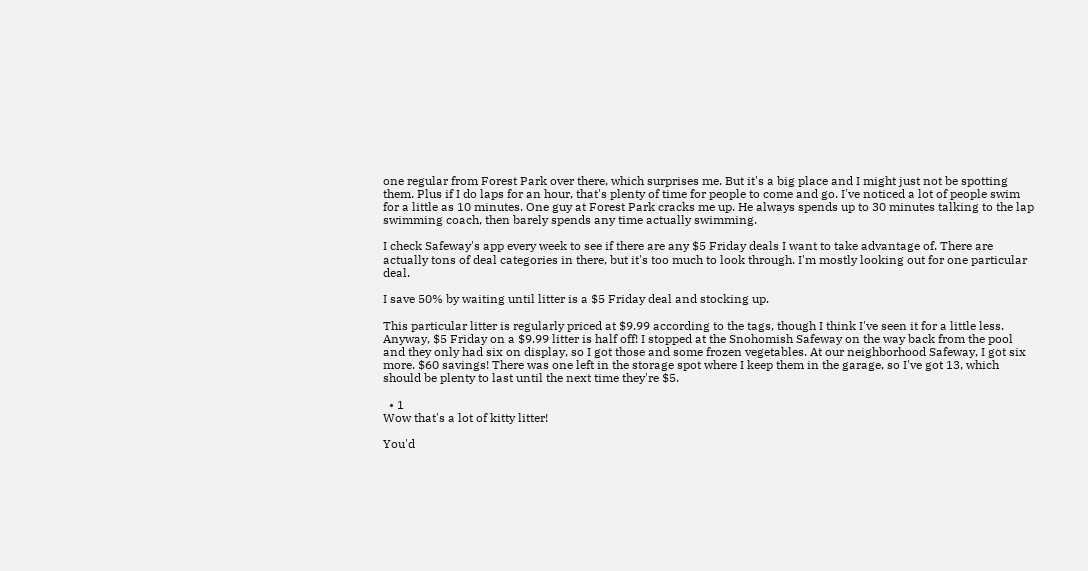one regular from Forest Park over there, which surprises me. But it's a big place and I might just not be spotting them. Plus if I do laps for an hour, that's plenty of time for people to come and go. I've noticed a lot of people swim for a little as 10 minutes. One guy at Forest Park cracks me up. He always spends up to 30 minutes talking to the lap swimming coach, then barely spends any time actually swimming.

I check Safeway's app every week to see if there are any $5 Friday deals I want to take advantage of. There are actually tons of deal categories in there, but it's too much to look through. I'm mostly looking out for one particular deal.

I save 50% by waiting until litter is a $5 Friday deal and stocking up.

This particular litter is regularly priced at $9.99 according to the tags, though I think I've seen it for a little less. Anyway, $5 Friday on a $9.99 litter is half off! I stopped at the Snohomish Safeway on the way back from the pool and they only had six on display, so I got those and some frozen vegetables. At our neighborhood Safeway, I got six more. $60 savings! There was one left in the storage spot where I keep them in the garage, so I've got 13, which should be plenty to last until the next time they're $5.

  • 1
Wow that's a lot of kitty litter!

You'd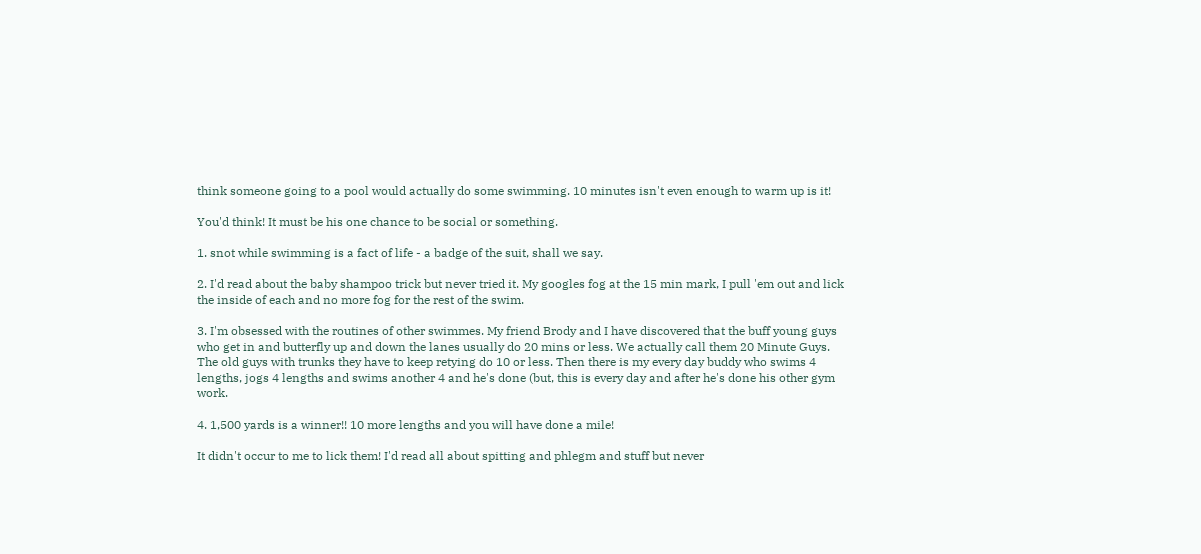think someone going to a pool would actually do some swimming. 10 minutes isn't even enough to warm up is it!

You'd think! It must be his one chance to be social or something.

1. snot while swimming is a fact of life - a badge of the suit, shall we say.

2. I'd read about the baby shampoo trick but never tried it. My googles fog at the 15 min mark, I pull 'em out and lick the inside of each and no more fog for the rest of the swim.

3. I'm obsessed with the routines of other swimmes. My friend Brody and I have discovered that the buff young guys who get in and butterfly up and down the lanes usually do 20 mins or less. We actually call them 20 Minute Guys. The old guys with trunks they have to keep retying do 10 or less. Then there is my every day buddy who swims 4 lengths, jogs 4 lengths and swims another 4 and he's done (but, this is every day and after he's done his other gym work.

4. 1,500 yards is a winner!! 10 more lengths and you will have done a mile!

It didn't occur to me to lick them! I'd read all about spitting and phlegm and stuff but never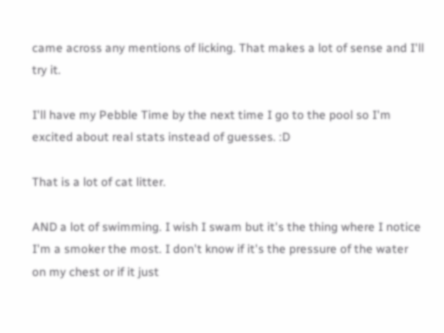came across any mentions of licking. That makes a lot of sense and I'll try it.

I'll have my Pebble Time by the next time I go to the pool so I'm excited about real stats instead of guesses. :D

That is a lot of cat litter.

AND a lot of swimming. I wish I swam but it's the thing where I notice I'm a smoker the most. I don't know if it's the pressure of the water on my chest or if it just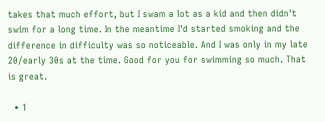takes that much effort, but I swam a lot as a kid and then didn't swim for a long time. In the meantime I'd started smoking and the difference in difficulty was so noticeable. And I was only in my late 20/early 30s at the time. Good for you for swimming so much. That is great.

  • 1